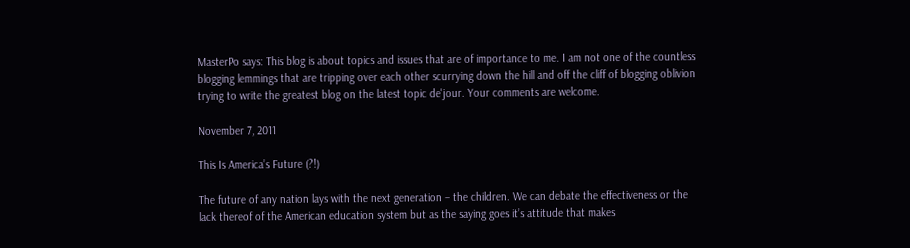MasterPo says: This blog is about topics and issues that are of importance to me. I am not one of the countless blogging lemmings that are tripping over each other scurrying down the hill and off the cliff of blogging oblivion trying to write the greatest blog on the latest topic de'jour. Your comments are welcome.

November 7, 2011

This Is America’s Future (?!)

The future of any nation lays with the next generation – the children. We can debate the effectiveness or the lack thereof of the American education system but as the saying goes it’s attitude that makes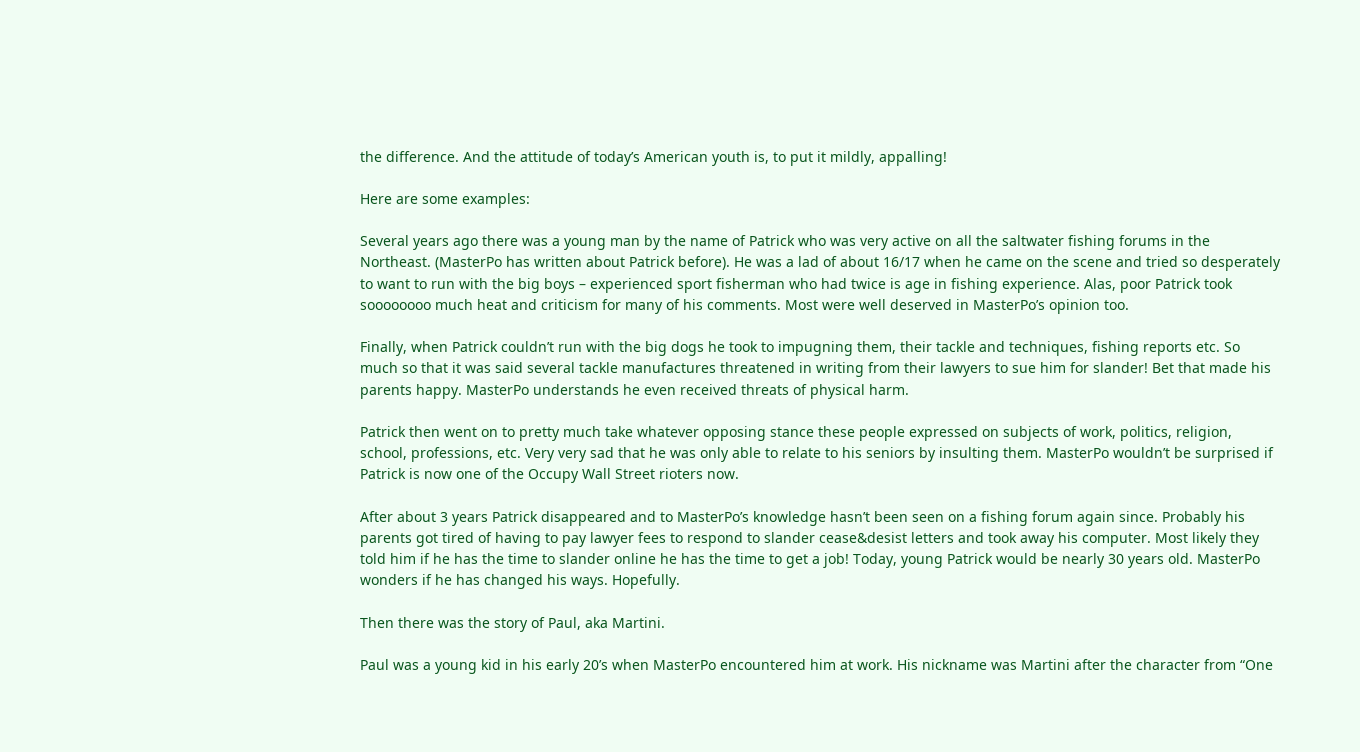the difference. And the attitude of today’s American youth is, to put it mildly, appalling!

Here are some examples:

Several years ago there was a young man by the name of Patrick who was very active on all the saltwater fishing forums in the Northeast. (MasterPo has written about Patrick before). He was a lad of about 16/17 when he came on the scene and tried so desperately to want to run with the big boys – experienced sport fisherman who had twice is age in fishing experience. Alas, poor Patrick took soooooooo much heat and criticism for many of his comments. Most were well deserved in MasterPo’s opinion too.

Finally, when Patrick couldn’t run with the big dogs he took to impugning them, their tackle and techniques, fishing reports etc. So much so that it was said several tackle manufactures threatened in writing from their lawyers to sue him for slander! Bet that made his parents happy. MasterPo understands he even received threats of physical harm.

Patrick then went on to pretty much take whatever opposing stance these people expressed on subjects of work, politics, religion, school, professions, etc. Very very sad that he was only able to relate to his seniors by insulting them. MasterPo wouldn’t be surprised if Patrick is now one of the Occupy Wall Street rioters now.

After about 3 years Patrick disappeared and to MasterPo’s knowledge hasn’t been seen on a fishing forum again since. Probably his parents got tired of having to pay lawyer fees to respond to slander cease&desist letters and took away his computer. Most likely they told him if he has the time to slander online he has the time to get a job! Today, young Patrick would be nearly 30 years old. MasterPo wonders if he has changed his ways. Hopefully.

Then there was the story of Paul, aka Martini.

Paul was a young kid in his early 20’s when MasterPo encountered him at work. His nickname was Martini after the character from “One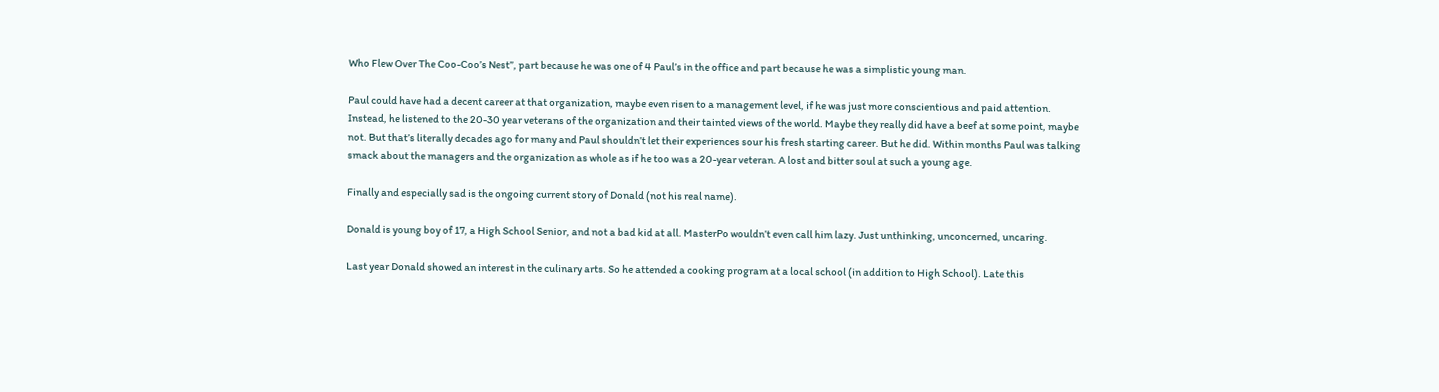Who Flew Over The Coo-Coo’s Nest”, part because he was one of 4 Paul’s in the office and part because he was a simplistic young man.

Paul could have had a decent career at that organization, maybe even risen to a management level, if he was just more conscientious and paid attention. Instead, he listened to the 20-30 year veterans of the organization and their tainted views of the world. Maybe they really did have a beef at some point, maybe not. But that’s literally decades ago for many and Paul shouldn’t let their experiences sour his fresh starting career. But he did. Within months Paul was talking smack about the managers and the organization as whole as if he too was a 20-year veteran. A lost and bitter soul at such a young age.

Finally and especially sad is the ongoing current story of Donald (not his real name).

Donald is young boy of 17, a High School Senior, and not a bad kid at all. MasterPo wouldn’t even call him lazy. Just unthinking, unconcerned, uncaring.

Last year Donald showed an interest in the culinary arts. So he attended a cooking program at a local school (in addition to High School). Late this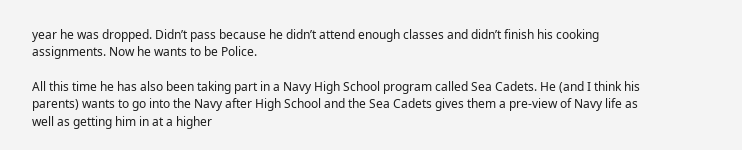year he was dropped. Didn’t pass because he didn’t attend enough classes and didn’t finish his cooking assignments. Now he wants to be Police.

All this time he has also been taking part in a Navy High School program called Sea Cadets. He (and I think his parents) wants to go into the Navy after High School and the Sea Cadets gives them a pre-view of Navy life as well as getting him in at a higher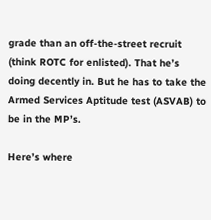grade than an off-the-street recruit (think ROTC for enlisted). That he’s doing decently in. But he has to take the Armed Services Aptitude test (ASVAB) to be in the MP’s.

Here’s where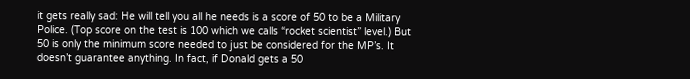it gets really sad: He will tell you all he needs is a score of 50 to be a Military Police. (Top score on the test is 100 which we calls “rocket scientist” level.) But 50 is only the minimum score needed to just be considered for the MP’s. It doesn’t guarantee anything. In fact, if Donald gets a 50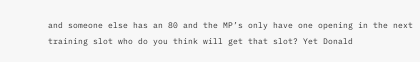and someone else has an 80 and the MP’s only have one opening in the next training slot who do you think will get that slot? Yet Donald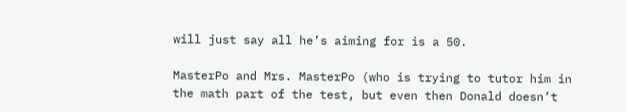will just say all he’s aiming for is a 50.

MasterPo and Mrs. MasterPo (who is trying to tutor him in the math part of the test, but even then Donald doesn’t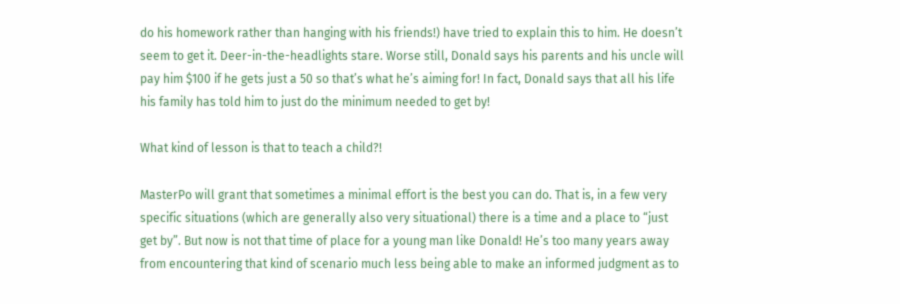do his homework rather than hanging with his friends!) have tried to explain this to him. He doesn’t seem to get it. Deer-in-the-headlights stare. Worse still, Donald says his parents and his uncle will pay him $100 if he gets just a 50 so that’s what he’s aiming for! In fact, Donald says that all his life his family has told him to just do the minimum needed to get by!

What kind of lesson is that to teach a child?!

MasterPo will grant that sometimes a minimal effort is the best you can do. That is, in a few very specific situations (which are generally also very situational) there is a time and a place to “just get by”. But now is not that time of place for a young man like Donald! He’s too many years away from encountering that kind of scenario much less being able to make an informed judgment as to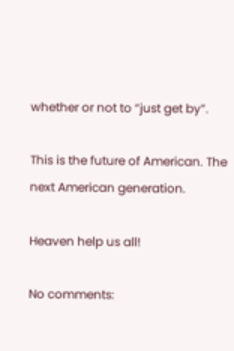whether or not to “just get by”.

This is the future of American. The next American generation.

Heaven help us all!

No comments: